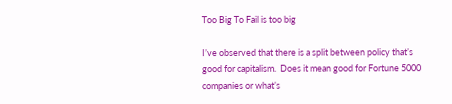Too Big To Fail is too big

I’ve observed that there is a split between policy that’s good for capitalism.  Does it mean good for Fortune 5000 companies or what’s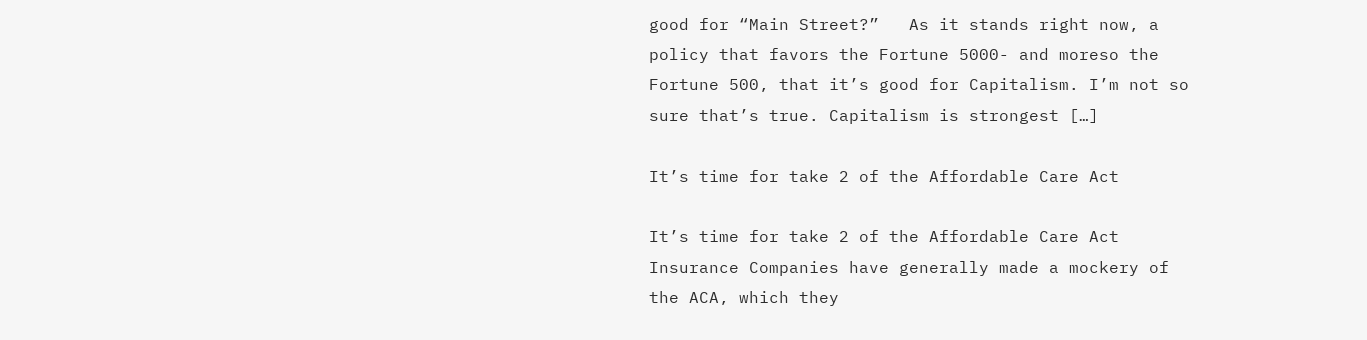good for “Main Street?”   As it stands right now, a policy that favors the Fortune 5000- and moreso the Fortune 500, that it’s good for Capitalism. I’m not so sure that’s true. Capitalism is strongest […]

It’s time for take 2 of the Affordable Care Act

It’s time for take 2 of the Affordable Care Act Insurance Companies have generally made a mockery of the ACA, which they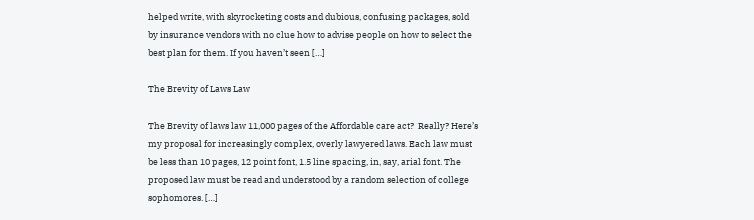helped write, with skyrocketing costs and dubious, confusing packages, sold by insurance vendors with no clue how to advise people on how to select the best plan for them. If you haven’t seen […]

The Brevity of Laws Law

The Brevity of laws law 11,000 pages of the Affordable care act?  Really? Here’s my proposal for increasingly complex, overly lawyered laws. Each law must be less than 10 pages, 12 point font, 1.5 line spacing, in, say, arial font. The proposed law must be read and understood by a random selection of college sophomores. […]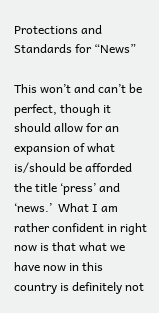Protections and Standards for “News”

This won’t and can’t be perfect, though it should allow for an expansion of what is/should be afforded the title ‘press’ and ‘news.’  What I am rather confident in right now is that what we have now in this country is definitely not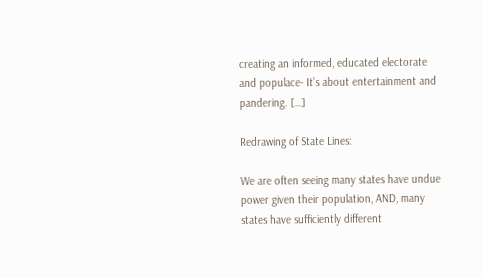creating an informed, educated electorate and populace- It’s about entertainment and pandering. […]

Redrawing of State Lines:

We are often seeing many states have undue power given their population, AND, many states have sufficiently different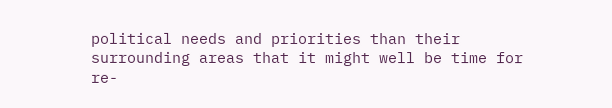political needs and priorities than their surrounding areas that it might well be time for re-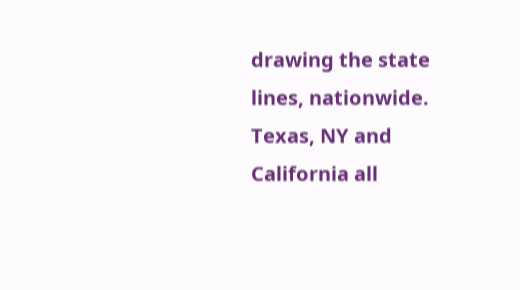drawing the state lines, nationwide. Texas, NY and California all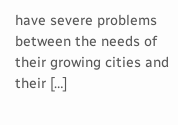have severe problems between the needs of their growing cities and their […]